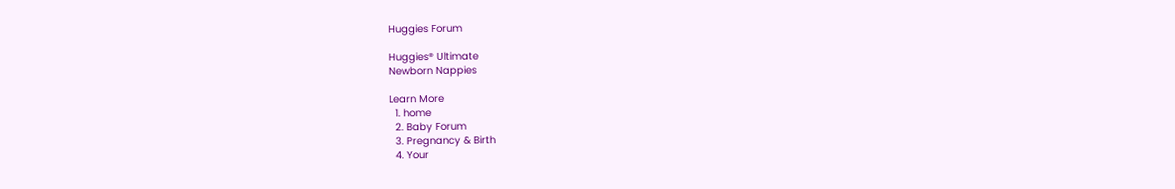Huggies Forum

Huggies® Ultimate
Newborn Nappies

Learn More
  1. home
  2. Baby Forum
  3. Pregnancy & Birth
  4. Your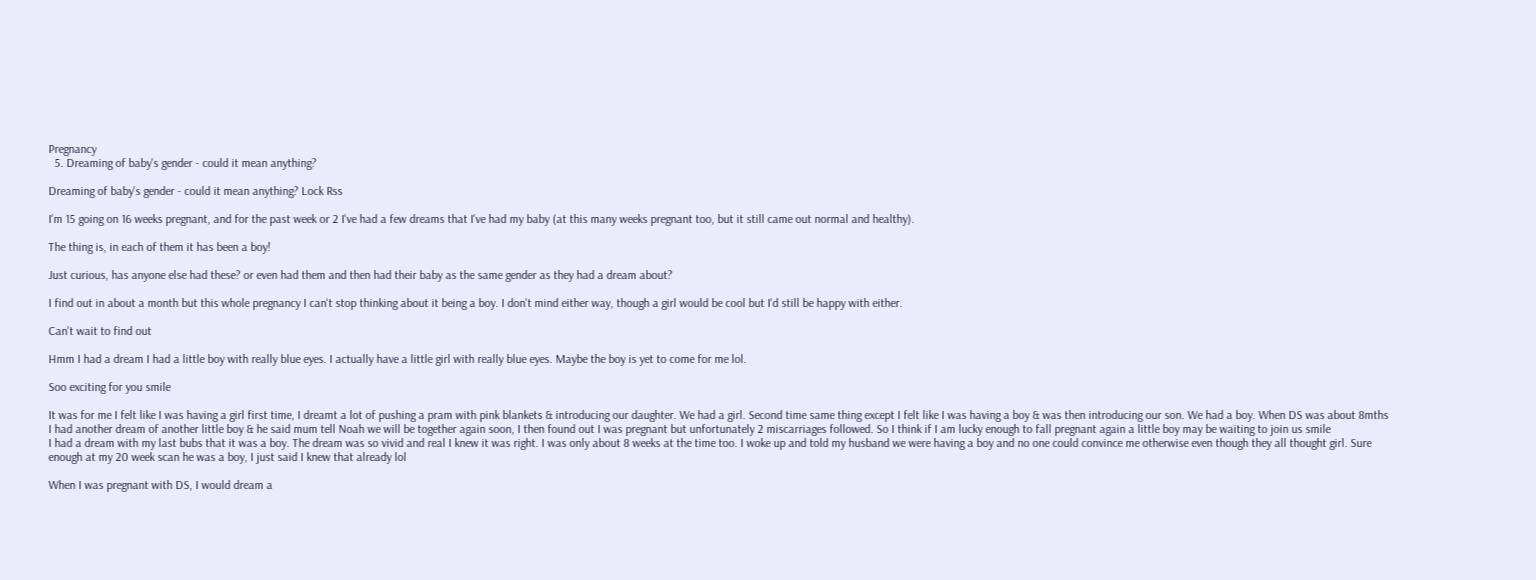Pregnancy
  5. Dreaming of baby's gender - could it mean anything?

Dreaming of baby's gender - could it mean anything? Lock Rss

I'm 15 going on 16 weeks pregnant, and for the past week or 2 I've had a few dreams that I've had my baby (at this many weeks pregnant too, but it still came out normal and healthy).

The thing is, in each of them it has been a boy!

Just curious, has anyone else had these? or even had them and then had their baby as the same gender as they had a dream about?

I find out in about a month but this whole pregnancy I can't stop thinking about it being a boy. I don't mind either way, though a girl would be cool but I'd still be happy with either.

Can't wait to find out

Hmm I had a dream I had a little boy with really blue eyes. I actually have a little girl with really blue eyes. Maybe the boy is yet to come for me lol.

Soo exciting for you smile

It was for me I felt like I was having a girl first time, I dreamt a lot of pushing a pram with pink blankets & introducing our daughter. We had a girl. Second time same thing except I felt like I was having a boy & was then introducing our son. We had a boy. When DS was about 8mths I had another dream of another little boy & he said mum tell Noah we will be together again soon, I then found out I was pregnant but unfortunately 2 miscarriages followed. So I think if I am lucky enough to fall pregnant again a little boy may be waiting to join us smile
I had a dream with my last bubs that it was a boy. The dream was so vivid and real I knew it was right. I was only about 8 weeks at the time too. I woke up and told my husband we were having a boy and no one could convince me otherwise even though they all thought girl. Sure enough at my 20 week scan he was a boy, I just said I knew that already lol

When I was pregnant with DS, I would dream a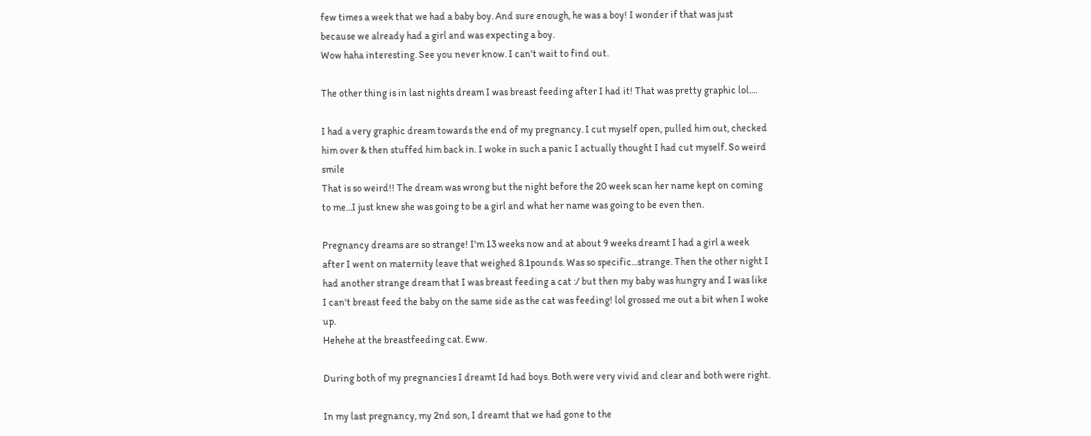few times a week that we had a baby boy. And sure enough, he was a boy! I wonder if that was just because we already had a girl and was expecting a boy.
Wow haha interesting. See you never know. I can't wait to find out.

The other thing is in last nights dream I was breast feeding after I had it! That was pretty graphic lol....

I had a very graphic dream towards the end of my pregnancy. I cut myself open, pulled him out, checked him over & then stuffed him back in. I woke in such a panic I actually thought I had cut myself. So weird smile
That is so weird!! The dream was wrong but the night before the 20 week scan her name kept on coming to me...I just knew she was going to be a girl and what her name was going to be even then.

Pregnancy dreams are so strange! I'm 13 weeks now and at about 9 weeks dreamt I had a girl a week after I went on maternity leave that weighed 8.1pounds. Was so specific...strange. Then the other night I had another strange dream that I was breast feeding a cat :/ but then my baby was hungry and I was like I can't breast feed the baby on the same side as the cat was feeding! lol grossed me out a bit when I woke up.
Hehehe at the breastfeeding cat. Eww.

During both of my pregnancies I dreamt Id had boys. Both were very vivid and clear and both were right.

In my last pregnancy, my 2nd son, I dreamt that we had gone to the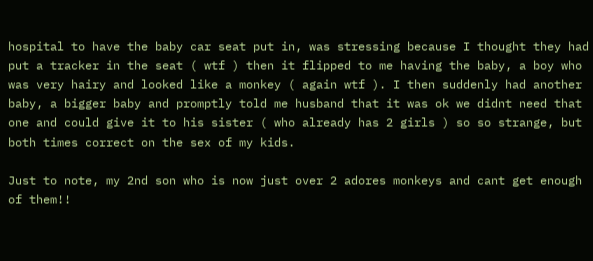hospital to have the baby car seat put in, was stressing because I thought they had put a tracker in the seat ( wtf ) then it flipped to me having the baby, a boy who was very hairy and looked like a monkey ( again wtf ). I then suddenly had another baby, a bigger baby and promptly told me husband that it was ok we didnt need that one and could give it to his sister ( who already has 2 girls ) so so strange, but both times correct on the sex of my kids.

Just to note, my 2nd son who is now just over 2 adores monkeys and cant get enough of them!!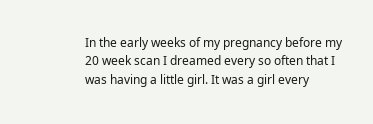In the early weeks of my pregnancy before my 20 week scan I dreamed every so often that I was having a little girl. It was a girl every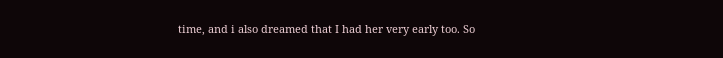time, and i also dreamed that I had her very early too. So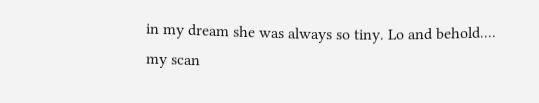in my dream she was always so tiny. Lo and behold.... my scan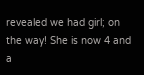revealed we had girl; on the way! She is now 4 and a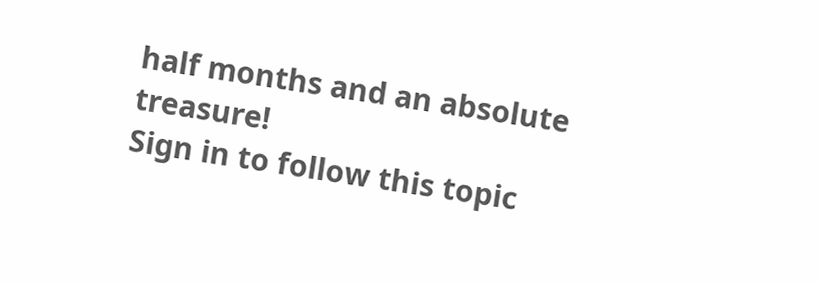half months and an absolute treasure!
Sign in to follow this topic